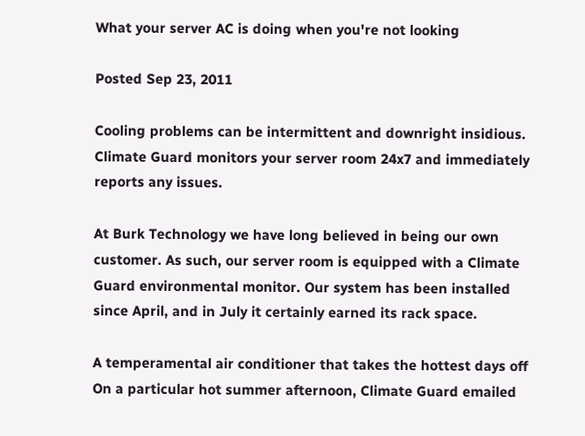What your server AC is doing when you're not looking

Posted Sep 23, 2011

Cooling problems can be intermittent and downright insidious. Climate Guard monitors your server room 24x7 and immediately reports any issues.

At Burk Technology we have long believed in being our own customer. As such, our server room is equipped with a Climate Guard environmental monitor. Our system has been installed since April, and in July it certainly earned its rack space.

A temperamental air conditioner that takes the hottest days off
On a particular hot summer afternoon, Climate Guard emailed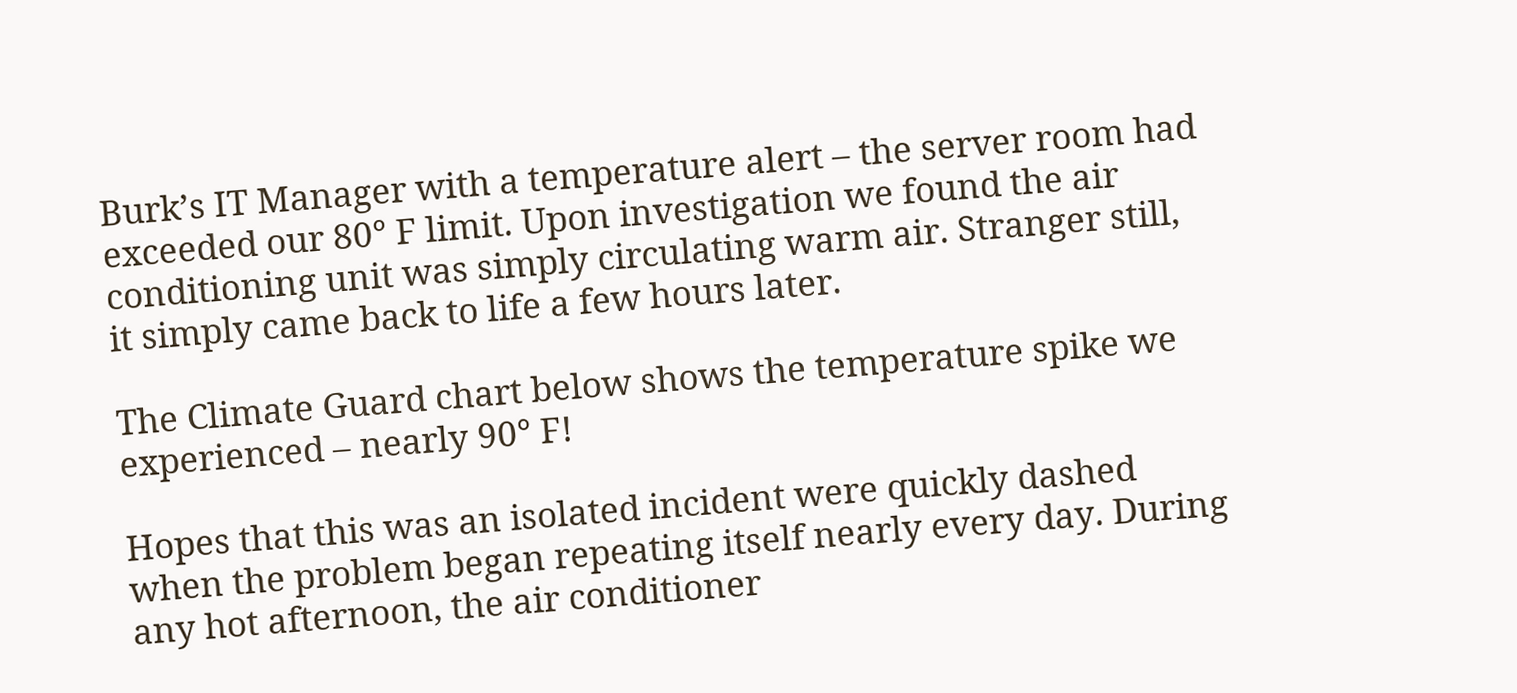Burk’s IT Manager with a temperature alert – the server room had exceeded our 80° F limit. Upon investigation we found the air conditioning unit was simply circulating warm air. Stranger still, it simply came back to life a few hours later.

The Climate Guard chart below shows the temperature spike we experienced – nearly 90° F!

Hopes that this was an isolated incident were quickly dashed when the problem began repeating itself nearly every day. During any hot afternoon, the air conditioner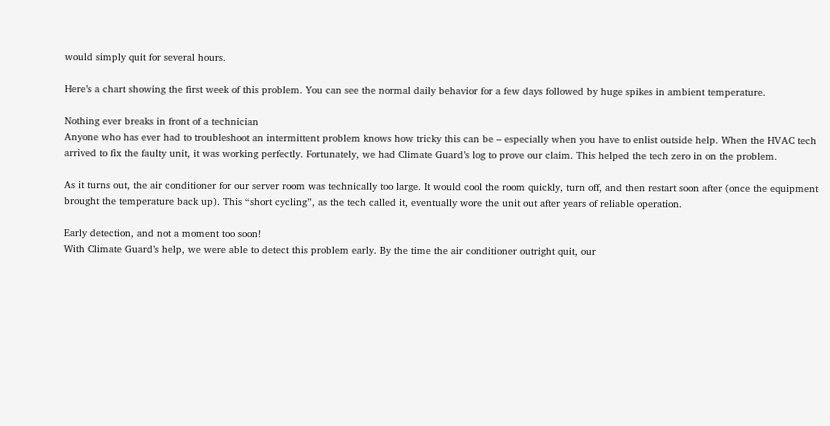would simply quit for several hours.

Here’s a chart showing the first week of this problem. You can see the normal daily behavior for a few days followed by huge spikes in ambient temperature.

Nothing ever breaks in front of a technician
Anyone who has ever had to troubleshoot an intermittent problem knows how tricky this can be – especially when you have to enlist outside help. When the HVAC tech arrived to fix the faulty unit, it was working perfectly. Fortunately, we had Climate Guard’s log to prove our claim. This helped the tech zero in on the problem.

As it turns out, the air conditioner for our server room was technically too large. It would cool the room quickly, turn off, and then restart soon after (once the equipment brought the temperature back up). This “short cycling”, as the tech called it, eventually wore the unit out after years of reliable operation.

Early detection, and not a moment too soon!
With Climate Guard’s help, we were able to detect this problem early. By the time the air conditioner outright quit, our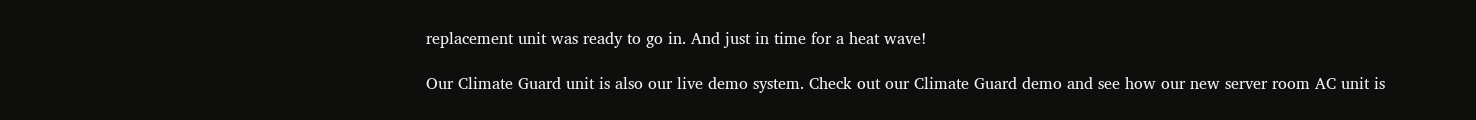replacement unit was ready to go in. And just in time for a heat wave!

Our Climate Guard unit is also our live demo system. Check out our Climate Guard demo and see how our new server room AC unit is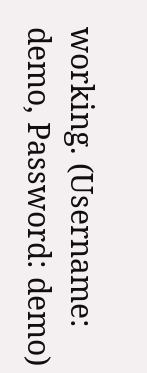working. (Username: demo, Password: demo)